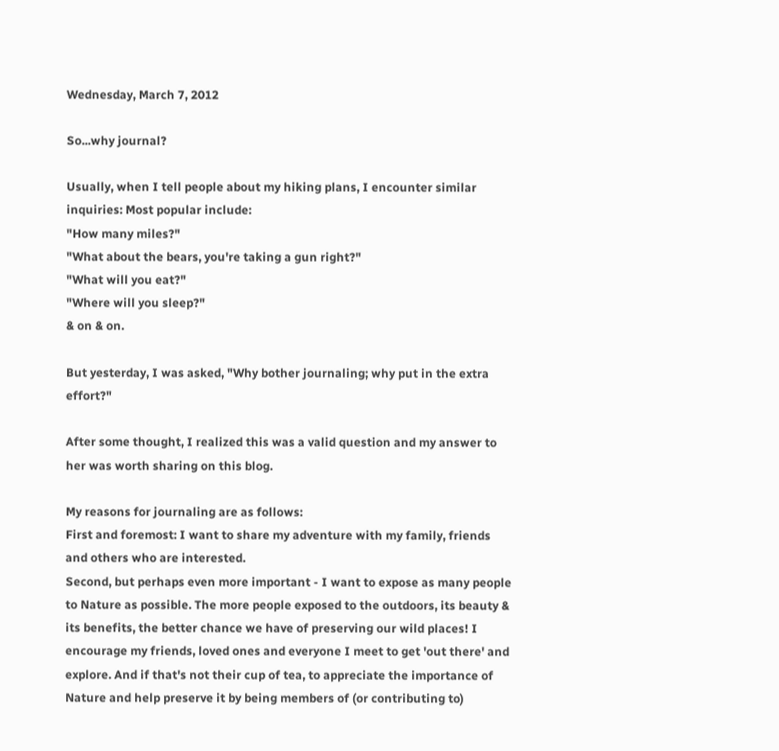Wednesday, March 7, 2012

So...why journal?

Usually, when I tell people about my hiking plans, I encounter similar inquiries: Most popular include:
"How many miles?"
"What about the bears, you're taking a gun right?"
"What will you eat?"
"Where will you sleep?"
& on & on.

But yesterday, I was asked, "Why bother journaling; why put in the extra effort?"

After some thought, I realized this was a valid question and my answer to her was worth sharing on this blog.

My reasons for journaling are as follows:
First and foremost: I want to share my adventure with my family, friends and others who are interested.
Second, but perhaps even more important - I want to expose as many people to Nature as possible. The more people exposed to the outdoors, its beauty & its benefits, the better chance we have of preserving our wild places! I encourage my friends, loved ones and everyone I meet to get 'out there' and explore. And if that's not their cup of tea, to appreciate the importance of Nature and help preserve it by being members of (or contributing to)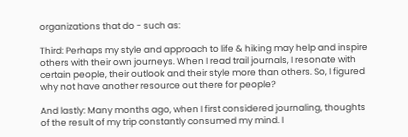organizations that do - such as:

Third: Perhaps my style and approach to life & hiking may help and inspire others with their own journeys. When I read trail journals, I resonate with certain people, their outlook and their style more than others. So, I figured why not have another resource out there for people?

And lastly: Many months ago, when I first considered journaling, thoughts of the result of my trip constantly consumed my mind. I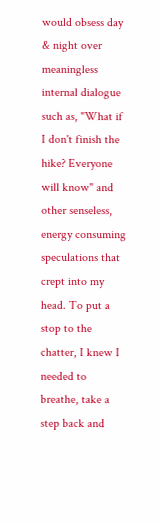would obsess day & night over meaningless internal dialogue such as, "What if I don't finish the hike? Everyone will know" and other senseless, energy consuming speculations that crept into my head. To put a stop to the chatter, I knew I needed to breathe, take a step back and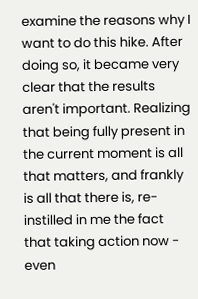examine the reasons why I want to do this hike. After doing so, it became very clear that the results aren't important. Realizing that being fully present in the current moment is all that matters, and frankly is all that there is, re-instilled in me the fact that taking action now - even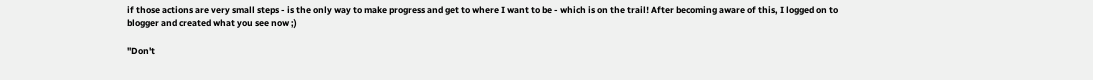if those actions are very small steps - is the only way to make progress and get to where I want to be - which is on the trail! After becoming aware of this, I logged on to blogger and created what you see now ;)

"Don't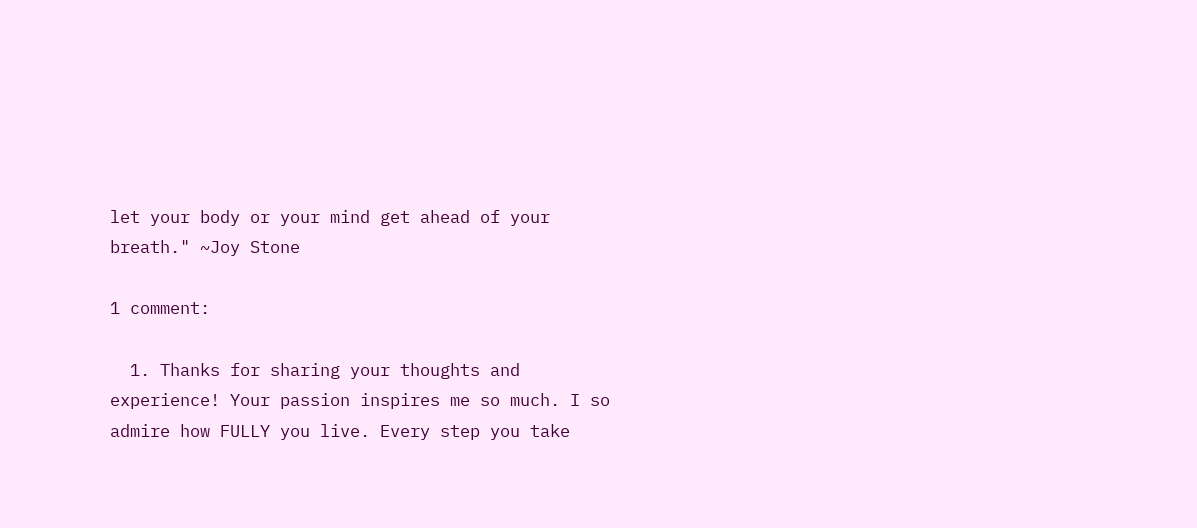let your body or your mind get ahead of your breath." ~Joy Stone

1 comment:

  1. Thanks for sharing your thoughts and experience! Your passion inspires me so much. I so admire how FULLY you live. Every step you take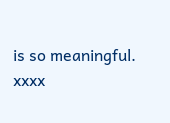is so meaningful. xxxx